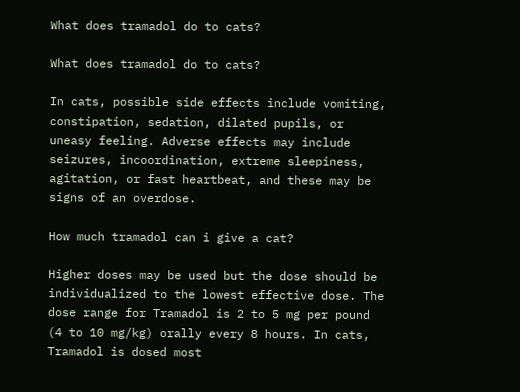What does tramadol do to cats?

What does tramadol do to cats?

In cats, possible side effects include vomiting, constipation, sedation, dilated pupils, or uneasy feeling. Adverse effects may include seizures, incoordination, extreme sleepiness, agitation, or fast heartbeat, and these may be signs of an overdose.

How much tramadol can i give a cat?

Higher doses may be used but the dose should be individualized to the lowest effective dose. The dose range for Tramadol is 2 to 5 mg per pound (4 to 10 mg/kg) orally every 8 hours. In cats, Tramadol is dosed most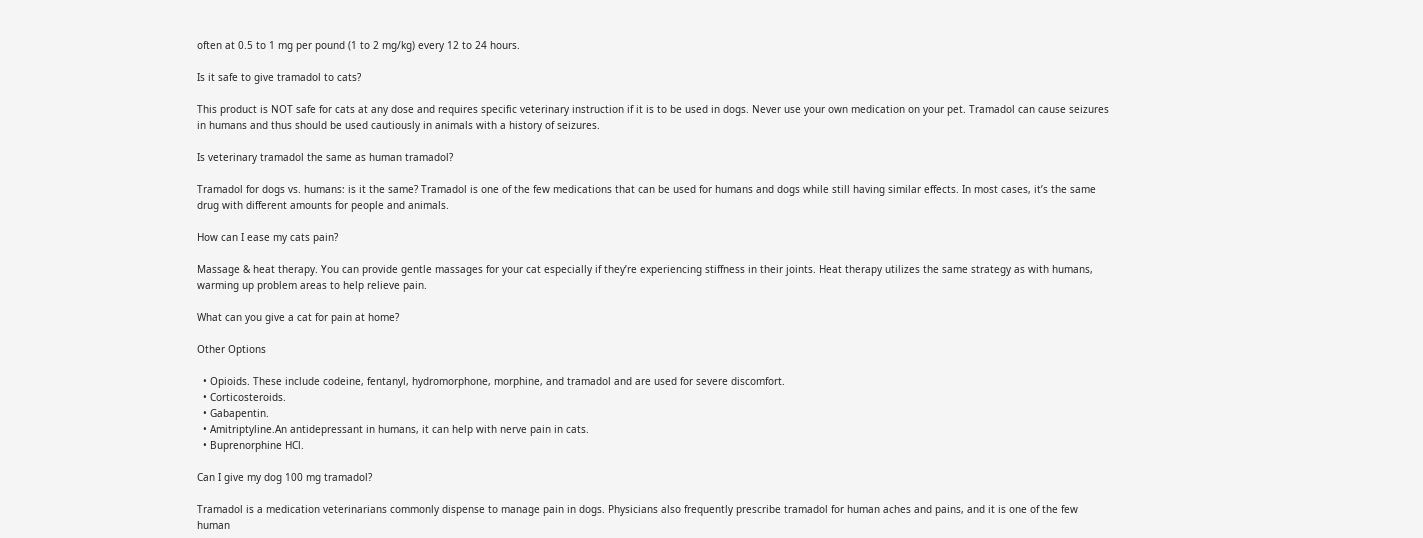often at 0.5 to 1 mg per pound (1 to 2 mg/kg) every 12 to 24 hours.

Is it safe to give tramadol to cats?

This product is NOT safe for cats at any dose and requires specific veterinary instruction if it is to be used in dogs. Never use your own medication on your pet. Tramadol can cause seizures in humans and thus should be used cautiously in animals with a history of seizures.

Is veterinary tramadol the same as human tramadol?

Tramadol for dogs vs. humans: is it the same? Tramadol is one of the few medications that can be used for humans and dogs while still having similar effects. In most cases, it’s the same drug with different amounts for people and animals.

How can I ease my cats pain?

Massage & heat therapy. You can provide gentle massages for your cat especially if they’re experiencing stiffness in their joints. Heat therapy utilizes the same strategy as with humans, warming up problem areas to help relieve pain.

What can you give a cat for pain at home?

Other Options

  • Opioids. These include codeine, fentanyl, hydromorphone, morphine, and tramadol and are used for severe discomfort.
  • Corticosteroids.
  • Gabapentin.
  • Amitriptyline.An antidepressant in humans, it can help with nerve pain in cats.
  • Buprenorphine HCl.

Can I give my dog 100 mg tramadol?

Tramadol is a medication veterinarians commonly dispense to manage pain in dogs. Physicians also frequently prescribe tramadol for human aches and pains, and it is one of the few human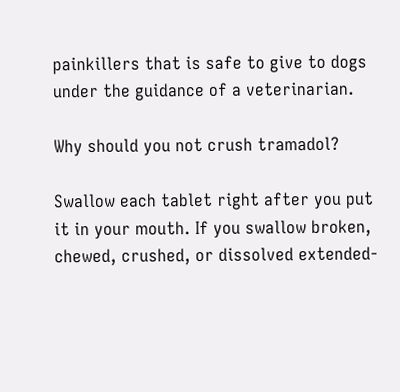painkillers that is safe to give to dogs under the guidance of a veterinarian.

Why should you not crush tramadol?

Swallow each tablet right after you put it in your mouth. If you swallow broken, chewed, crushed, or dissolved extended-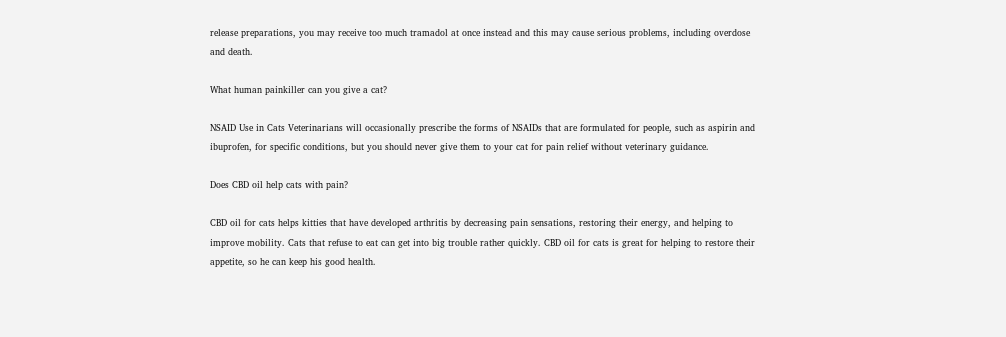release preparations, you may receive too much tramadol at once instead and this may cause serious problems, including overdose and death.

What human painkiller can you give a cat?

NSAID Use in Cats Veterinarians will occasionally prescribe the forms of NSAIDs that are formulated for people, such as aspirin and ibuprofen, for specific conditions, but you should never give them to your cat for pain relief without veterinary guidance.

Does CBD oil help cats with pain?

CBD oil for cats helps kitties that have developed arthritis by decreasing pain sensations, restoring their energy, and helping to improve mobility. Cats that refuse to eat can get into big trouble rather quickly. CBD oil for cats is great for helping to restore their appetite, so he can keep his good health.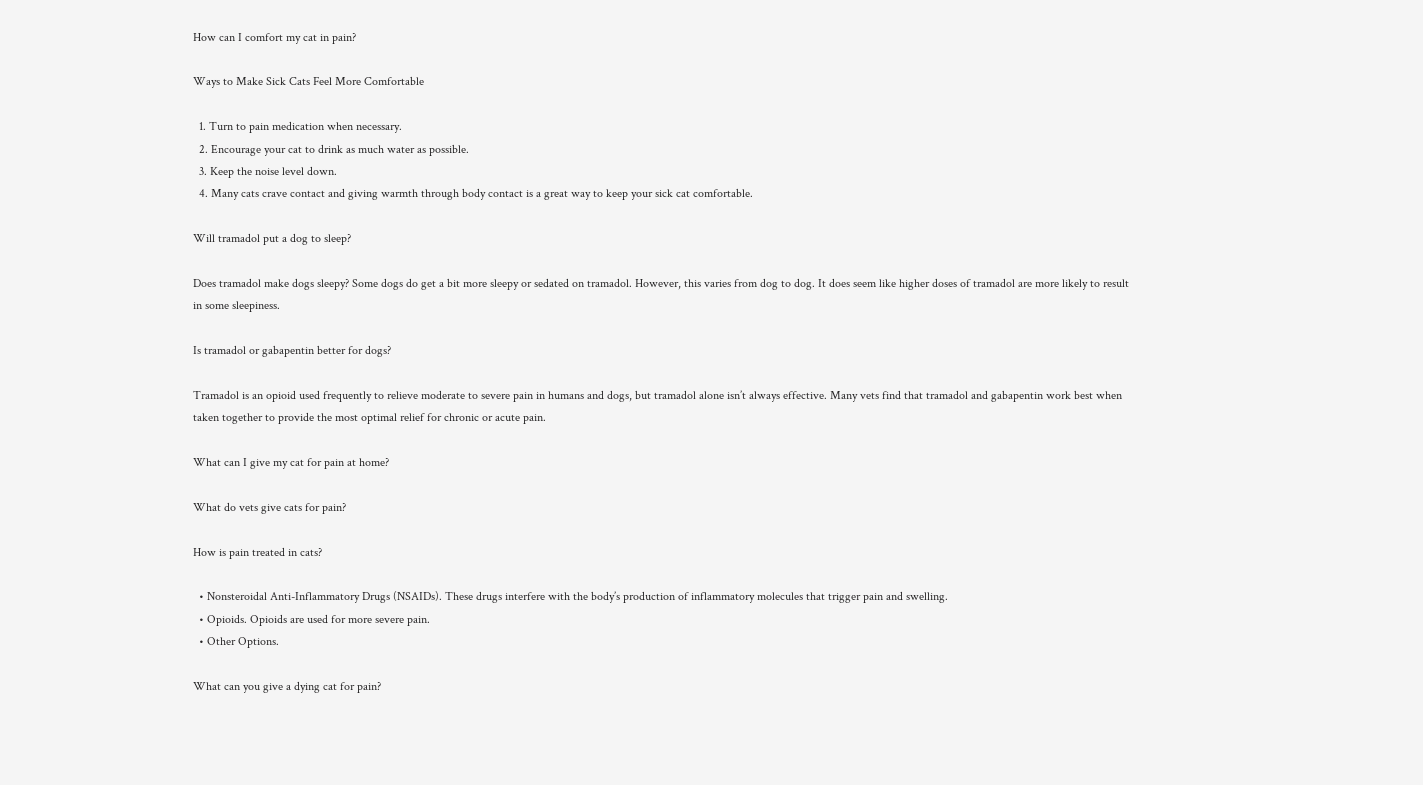How can I comfort my cat in pain?

Ways to Make Sick Cats Feel More Comfortable

  1. Turn to pain medication when necessary.
  2. Encourage your cat to drink as much water as possible.
  3. Keep the noise level down.
  4. Many cats crave contact and giving warmth through body contact is a great way to keep your sick cat comfortable.

Will tramadol put a dog to sleep?

Does tramadol make dogs sleepy? Some dogs do get a bit more sleepy or sedated on tramadol. However, this varies from dog to dog. It does seem like higher doses of tramadol are more likely to result in some sleepiness.

Is tramadol or gabapentin better for dogs?

Tramadol is an opioid used frequently to relieve moderate to severe pain in humans and dogs, but tramadol alone isn’t always effective. Many vets find that tramadol and gabapentin work best when taken together to provide the most optimal relief for chronic or acute pain.

What can I give my cat for pain at home?

What do vets give cats for pain?

How is pain treated in cats?

  • Nonsteroidal Anti-Inflammatory Drugs (NSAIDs). These drugs interfere with the body’s production of inflammatory molecules that trigger pain and swelling.
  • Opioids. Opioids are used for more severe pain.
  • Other Options.

What can you give a dying cat for pain?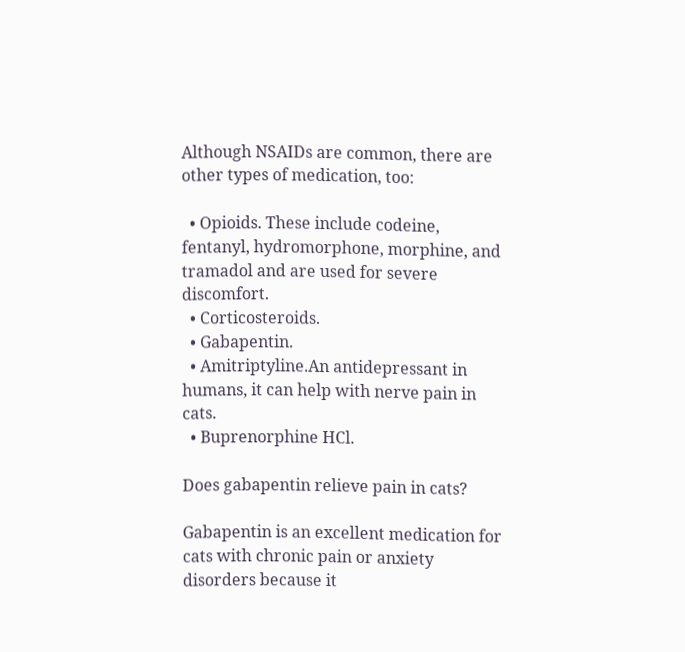Although NSAIDs are common, there are other types of medication, too:

  • Opioids. These include codeine, fentanyl, hydromorphone, morphine, and tramadol and are used for severe discomfort.
  • Corticosteroids.
  • Gabapentin.
  • Amitriptyline.An antidepressant in humans, it can help with nerve pain in cats.
  • Buprenorphine HCl.

Does gabapentin relieve pain in cats?

Gabapentin is an excellent medication for cats with chronic pain or anxiety disorders because it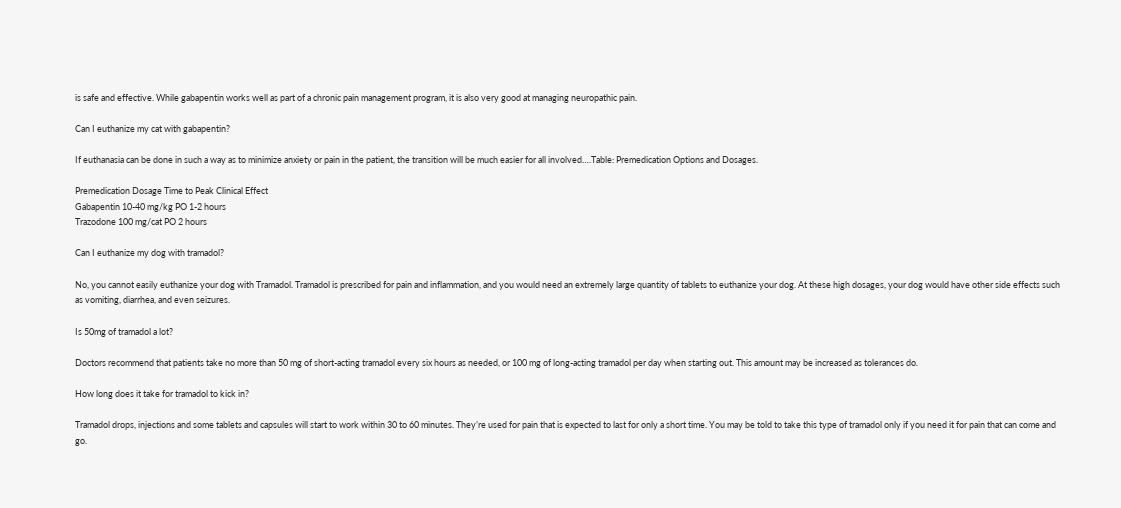is safe and effective. While gabapentin works well as part of a chronic pain management program, it is also very good at managing neuropathic pain.

Can I euthanize my cat with gabapentin?

If euthanasia can be done in such a way as to minimize anxiety or pain in the patient, the transition will be much easier for all involved….Table: Premedication Options and Dosages.

Premedication Dosage Time to Peak Clinical Effect
Gabapentin 10-40 mg/kg PO 1-2 hours
Trazodone 100 mg/cat PO 2 hours

Can I euthanize my dog with tramadol?

No, you cannot easily euthanize your dog with Tramadol. Tramadol is prescribed for pain and inflammation, and you would need an extremely large quantity of tablets to euthanize your dog. At these high dosages, your dog would have other side effects such as vomiting, diarrhea, and even seizures.

Is 50mg of tramadol a lot?

Doctors recommend that patients take no more than 50 mg of short-acting tramadol every six hours as needed, or 100 mg of long-acting tramadol per day when starting out. This amount may be increased as tolerances do.

How long does it take for tramadol to kick in?

Tramadol drops, injections and some tablets and capsules will start to work within 30 to 60 minutes. They’re used for pain that is expected to last for only a short time. You may be told to take this type of tramadol only if you need it for pain that can come and go.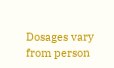Dosages vary from person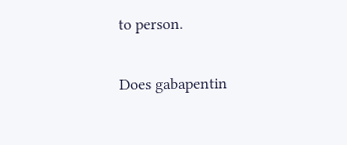to person.

Does gabapentin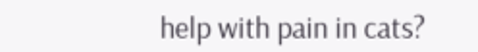help with pain in cats?